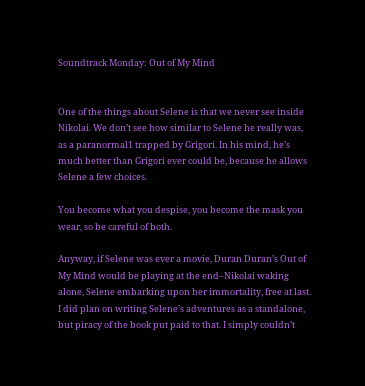Soundtrack Monday: Out of My Mind


One of the things about Selene is that we never see inside Nikolai. We don’t see how similar to Selene he really was, as a paranormal1 trapped by Grigori. In his mind, he’s much better than Grigori ever could be, because he allows Selene a few choices.

You become what you despise, you become the mask you wear, so be careful of both.

Anyway, if Selene was ever a movie, Duran Duran’s Out of My Mind would be playing at the end–Nikolai waking alone, Selene embarking upon her immortality, free at last. I did plan on writing Selene’s adventures as a standalone, but piracy of the book put paid to that. I simply couldn’t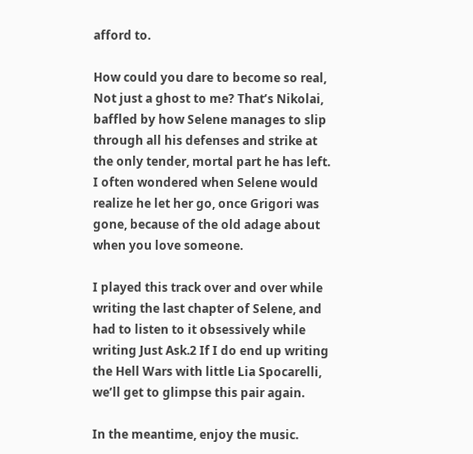afford to.

How could you dare to become so real, Not just a ghost to me? That’s Nikolai, baffled by how Selene manages to slip through all his defenses and strike at the only tender, mortal part he has left. I often wondered when Selene would realize he let her go, once Grigori was gone, because of the old adage about when you love someone.

I played this track over and over while writing the last chapter of Selene, and had to listen to it obsessively while writing Just Ask.2 If I do end up writing the Hell Wars with little Lia Spocarelli, we’ll get to glimpse this pair again.

In the meantime, enjoy the music.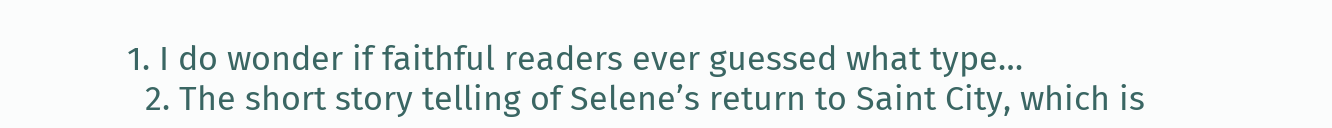1. I do wonder if faithful readers ever guessed what type…
  2. The short story telling of Selene’s return to Saint City, which is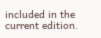included in the current edition.